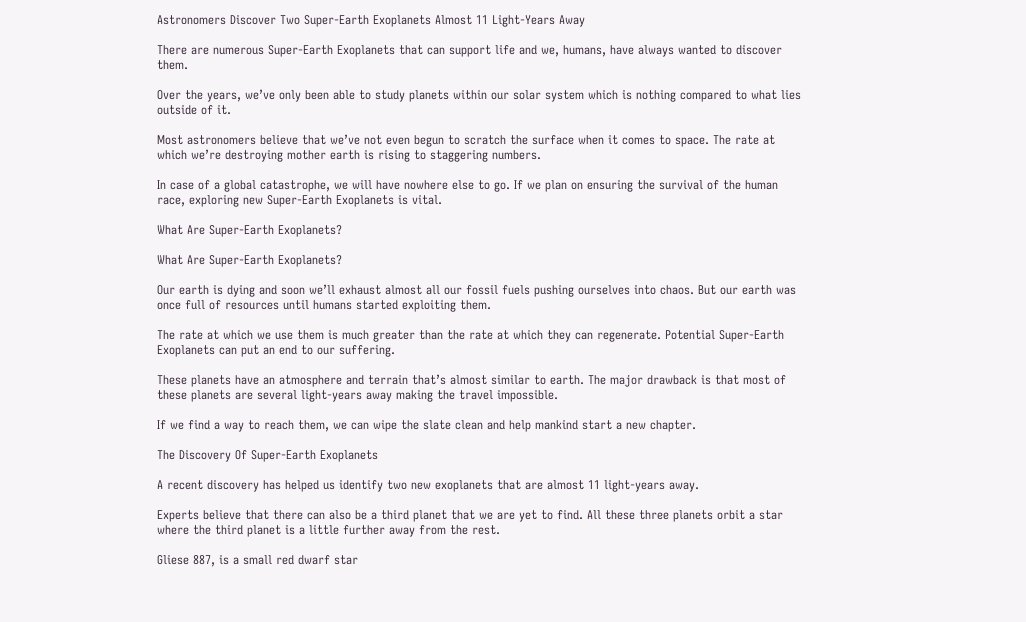Astronomers Discover Two Super-Earth Exoplanets Almost 11 Light-Years Away

There are numerous Super-Earth Exoplanets that can support life and we, humans, have always wanted to discover them.

Over the years, we’ve only been able to study planets within our solar system which is nothing compared to what lies outside of it.

Most astronomers believe that we’ve not even begun to scratch the surface when it comes to space. The rate at which we’re destroying mother earth is rising to staggering numbers.

In case of a global catastrophe, we will have nowhere else to go. If we plan on ensuring the survival of the human race, exploring new Super-Earth Exoplanets is vital.

What Are Super-Earth Exoplanets?

What Are Super-Earth Exoplanets?

Our earth is dying and soon we’ll exhaust almost all our fossil fuels pushing ourselves into chaos. But our earth was once full of resources until humans started exploiting them.

The rate at which we use them is much greater than the rate at which they can regenerate. Potential Super-Earth Exoplanets can put an end to our suffering.

These planets have an atmosphere and terrain that’s almost similar to earth. The major drawback is that most of these planets are several light-years away making the travel impossible.

If we find a way to reach them, we can wipe the slate clean and help mankind start a new chapter.

The Discovery Of Super-Earth Exoplanets

A recent discovery has helped us identify two new exoplanets that are almost 11 light-years away.

Experts believe that there can also be a third planet that we are yet to find. All these three planets orbit a star where the third planet is a little further away from the rest.

Gliese 887, is a small red dwarf star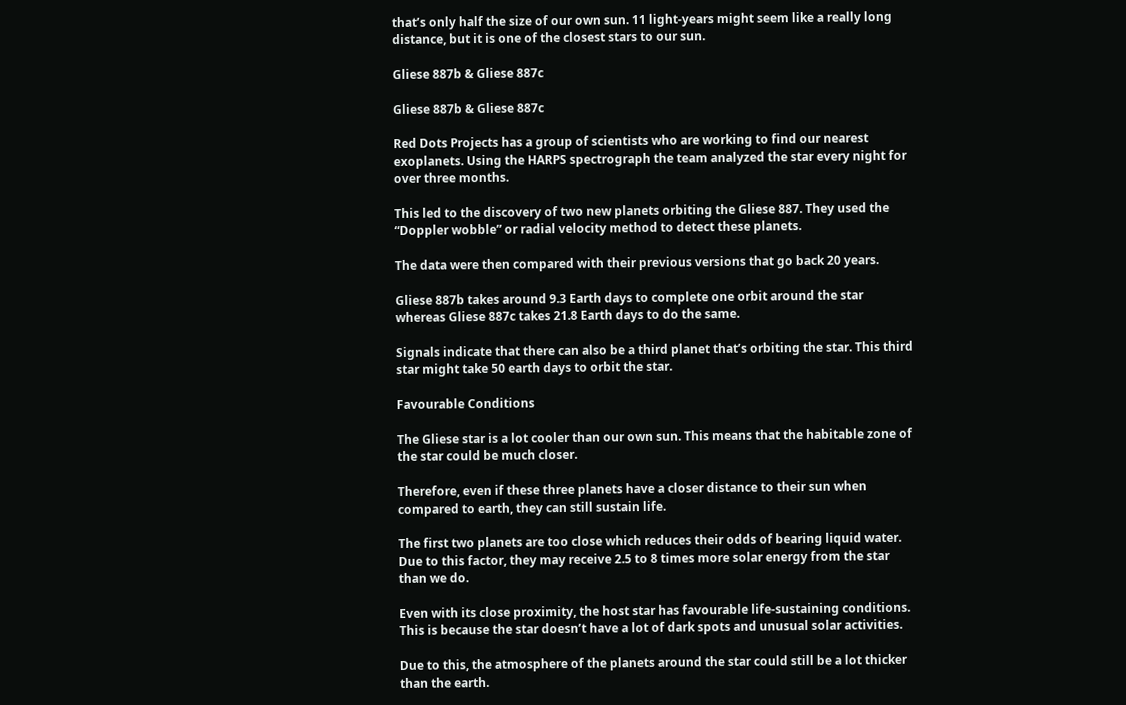that’s only half the size of our own sun. 11 light-years might seem like a really long distance, but it is one of the closest stars to our sun.

Gliese 887b & Gliese 887c

Gliese 887b & Gliese 887c

Red Dots Projects has a group of scientists who are working to find our nearest exoplanets. Using the HARPS spectrograph the team analyzed the star every night for over three months.

This led to the discovery of two new planets orbiting the Gliese 887. They used the “Doppler wobble” or radial velocity method to detect these planets.

The data were then compared with their previous versions that go back 20 years.

Gliese 887b takes around 9.3 Earth days to complete one orbit around the star whereas Gliese 887c takes 21.8 Earth days to do the same.

Signals indicate that there can also be a third planet that’s orbiting the star. This third star might take 50 earth days to orbit the star.

Favourable Conditions

The Gliese star is a lot cooler than our own sun. This means that the habitable zone of the star could be much closer.

Therefore, even if these three planets have a closer distance to their sun when compared to earth, they can still sustain life.

The first two planets are too close which reduces their odds of bearing liquid water. Due to this factor, they may receive 2.5 to 8 times more solar energy from the star than we do.

Even with its close proximity, the host star has favourable life-sustaining conditions. This is because the star doesn’t have a lot of dark spots and unusual solar activities.

Due to this, the atmosphere of the planets around the star could still be a lot thicker than the earth.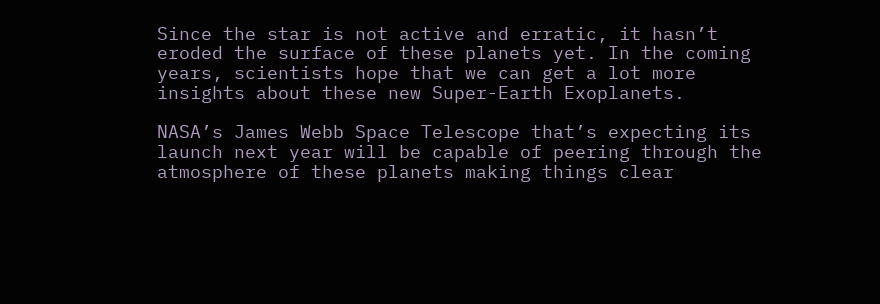Since the star is not active and erratic, it hasn’t eroded the surface of these planets yet. In the coming years, scientists hope that we can get a lot more insights about these new Super-Earth Exoplanets.

NASA’s James Webb Space Telescope that’s expecting its launch next year will be capable of peering through the atmosphere of these planets making things clear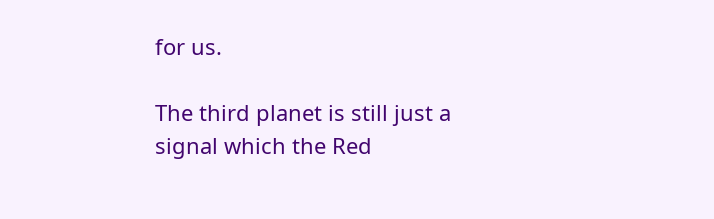for us.

The third planet is still just a signal which the Red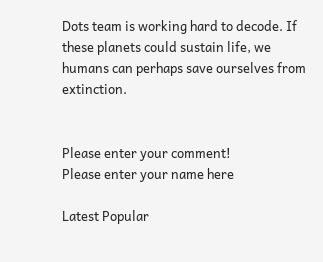Dots team is working hard to decode. If these planets could sustain life, we humans can perhaps save ourselves from extinction.


Please enter your comment!
Please enter your name here

Latest Popular